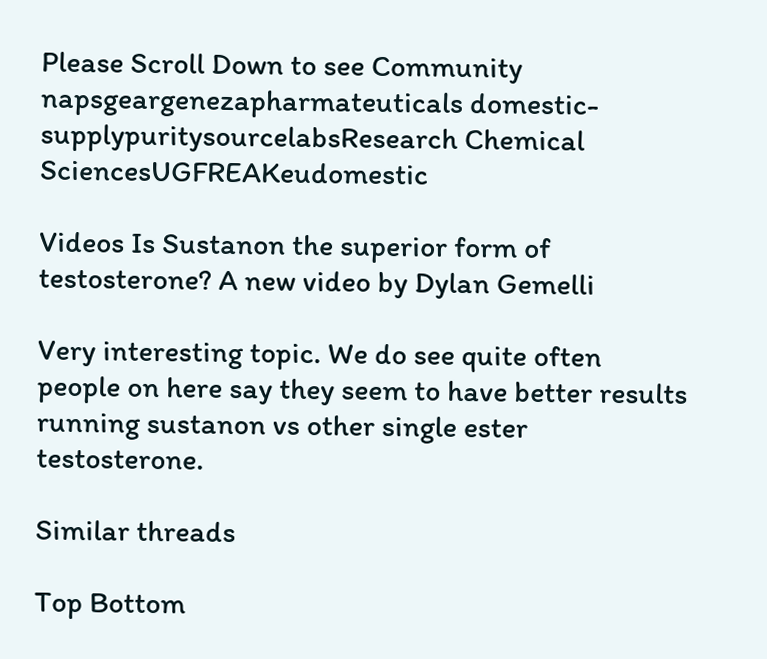Please Scroll Down to see Community
napsgeargenezapharmateuticals domestic-supplypuritysourcelabsResearch Chemical SciencesUGFREAKeudomestic

Videos Is Sustanon the superior form of testosterone? A new video by Dylan Gemelli

Very interesting topic. We do see quite often people on here say they seem to have better results running sustanon vs other single ester testosterone.

Similar threads

Top Bottom